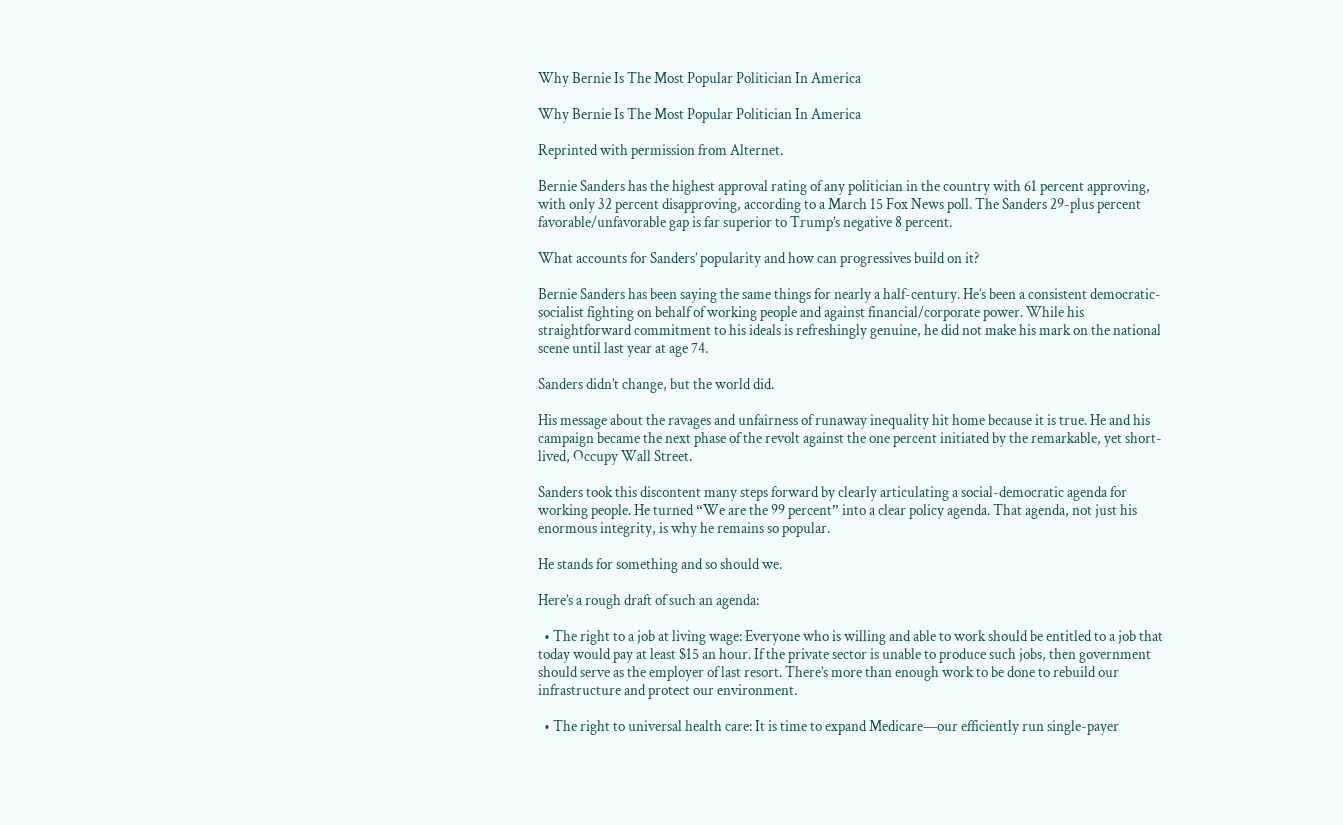Why Bernie Is The Most Popular Politician In America

Why Bernie Is The Most Popular Politician In America

Reprinted with permission from Alternet.

Bernie Sanders has the highest approval rating of any politician in the country with 61 percent approving, with only 32 percent disapproving, according to a March 15 Fox News poll. The Sanders 29-plus percent favorable/unfavorable gap is far superior to Trump’s negative 8 percent.

What accounts for Sanders’ popularity and how can progressives build on it?

Bernie Sanders has been saying the same things for nearly a half-century. He’s been a consistent democratic-socialist fighting on behalf of working people and against financial/corporate power. While his straightforward commitment to his ideals is refreshingly genuine, he did not make his mark on the national scene until last year at age 74.

Sanders didn’t change, but the world did.

His message about the ravages and unfairness of runaway inequality hit home because it is true. He and his campaign became the next phase of the revolt against the one percent initiated by the remarkable, yet short-lived, Occupy Wall Street.

Sanders took this discontent many steps forward by clearly articulating a social-democratic agenda for working people. He turned “We are the 99 percent” into a clear policy agenda. That agenda, not just his enormous integrity, is why he remains so popular.

He stands for something and so should we.

Here’s a rough draft of such an agenda:

  • The right to a job at living wage: Everyone who is willing and able to work should be entitled to a job that today would pay at least $15 an hour. If the private sector is unable to produce such jobs, then government should serve as the employer of last resort. There’s more than enough work to be done to rebuild our infrastructure and protect our environment.

  • The right to universal health care: It is time to expand Medicare—our efficiently run single-payer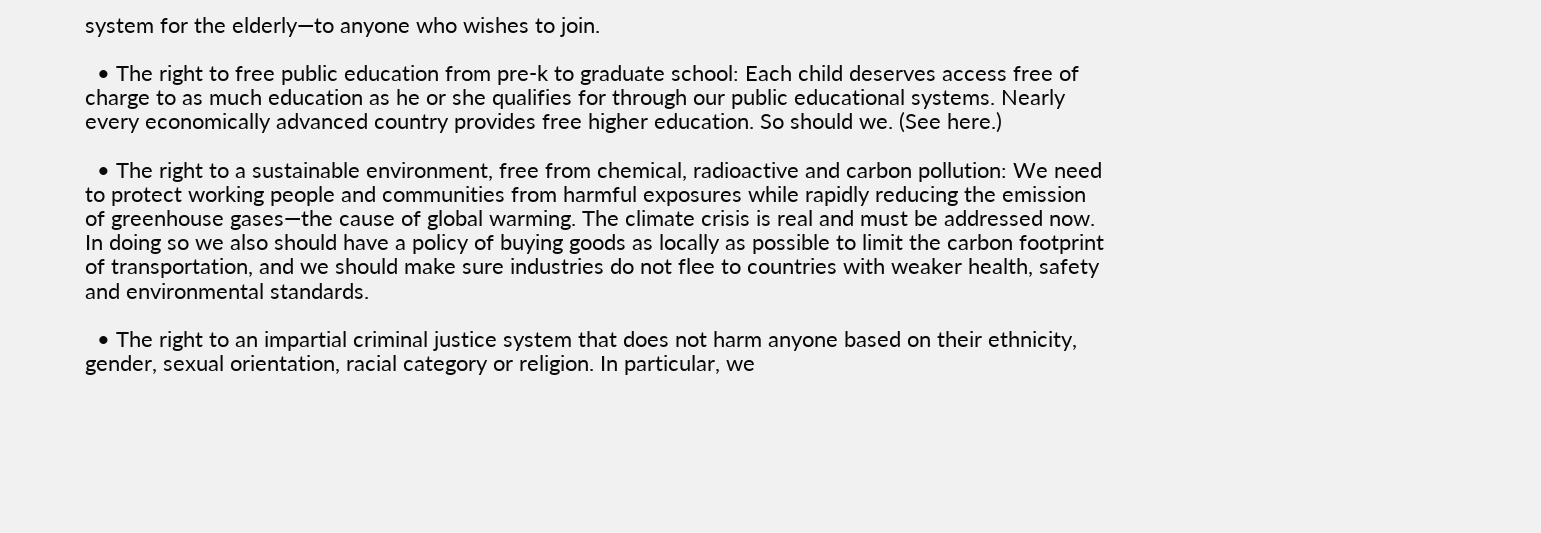system for the elderly—to anyone who wishes to join.

  • The right to free public education from pre-k to graduate school: Each child deserves access free of charge to as much education as he or she qualifies for through our public educational systems. Nearly every economically advanced country provides free higher education. So should we. (See here.)

  • The right to a sustainable environment, free from chemical, radioactive and carbon pollution: We need to protect working people and communities from harmful exposures while rapidly reducing the emission of greenhouse gases—the cause of global warming. The climate crisis is real and must be addressed now. In doing so we also should have a policy of buying goods as locally as possible to limit the carbon footprint of transportation, and we should make sure industries do not flee to countries with weaker health, safety and environmental standards.

  • The right to an impartial criminal justice system that does not harm anyone based on their ethnicity, gender, sexual orientation, racial category or religion. In particular, we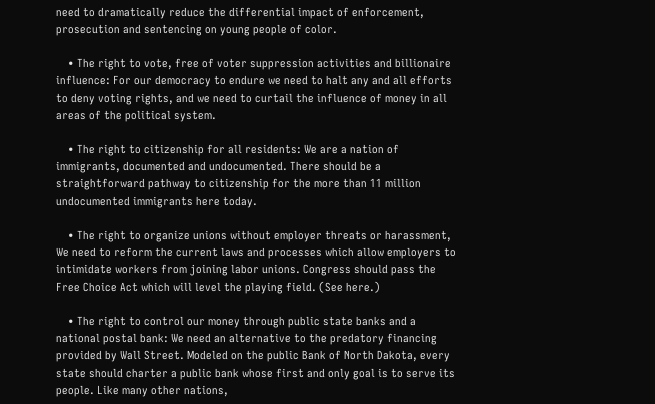need to dramatically reduce the differential impact of enforcement, prosecution and sentencing on young people of color.

    • The right to vote, free of voter suppression activities and billionaire influence: For our democracy to endure we need to halt any and all efforts to deny voting rights, and we need to curtail the influence of money in all areas of the political system.

    • The right to citizenship for all residents: We are a nation of immigrants, documented and undocumented. There should be a straightforward pathway to citizenship for the more than 11 million undocumented immigrants here today.

    • The right to organize unions without employer threats or harassment, We need to reform the current laws and processes which allow employers to intimidate workers from joining labor unions. Congress should pass the Free Choice Act which will level the playing field. (See here.)

    • The right to control our money through public state banks and a national postal bank: We need an alternative to the predatory financing provided by Wall Street. Modeled on the public Bank of North Dakota, every state should charter a public bank whose first and only goal is to serve its people. Like many other nations,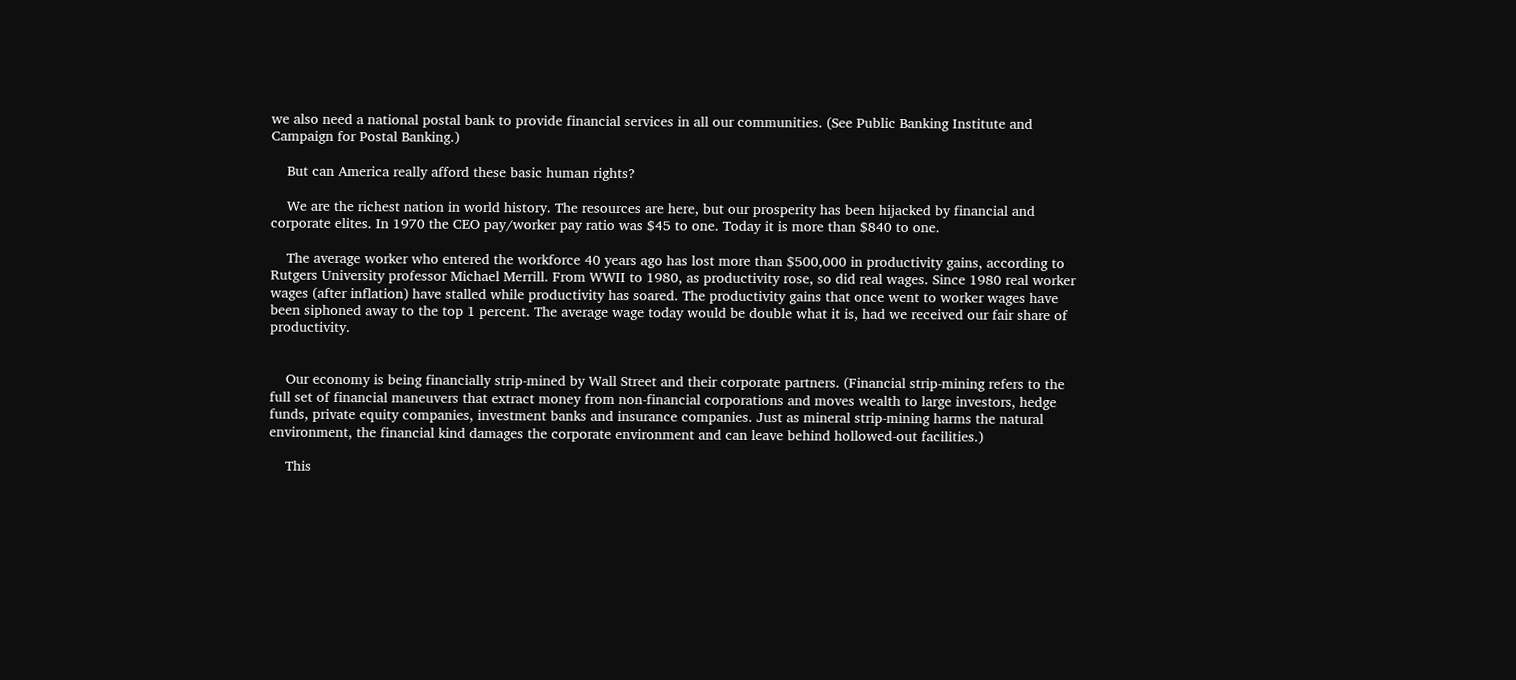we also need a national postal bank to provide financial services in all our communities. (See Public Banking Institute and Campaign for Postal Banking.)

    But can America really afford these basic human rights?

    We are the richest nation in world history. The resources are here, but our prosperity has been hijacked by financial and corporate elites. In 1970 the CEO pay/worker pay ratio was $45 to one. Today it is more than $840 to one.

    The average worker who entered the workforce 40 years ago has lost more than $500,000 in productivity gains, according to Rutgers University professor Michael Merrill. From WWII to 1980, as productivity rose, so did real wages. Since 1980 real worker wages (after inflation) have stalled while productivity has soared. The productivity gains that once went to worker wages have been siphoned away to the top 1 percent. The average wage today would be double what it is, had we received our fair share of productivity.


    Our economy is being financially strip-mined by Wall Street and their corporate partners. (Financial strip-mining refers to the full set of financial maneuvers that extract money from non-financial corporations and moves wealth to large investors, hedge funds, private equity companies, investment banks and insurance companies. Just as mineral strip-mining harms the natural environment, the financial kind damages the corporate environment and can leave behind hollowed-out facilities.)

    This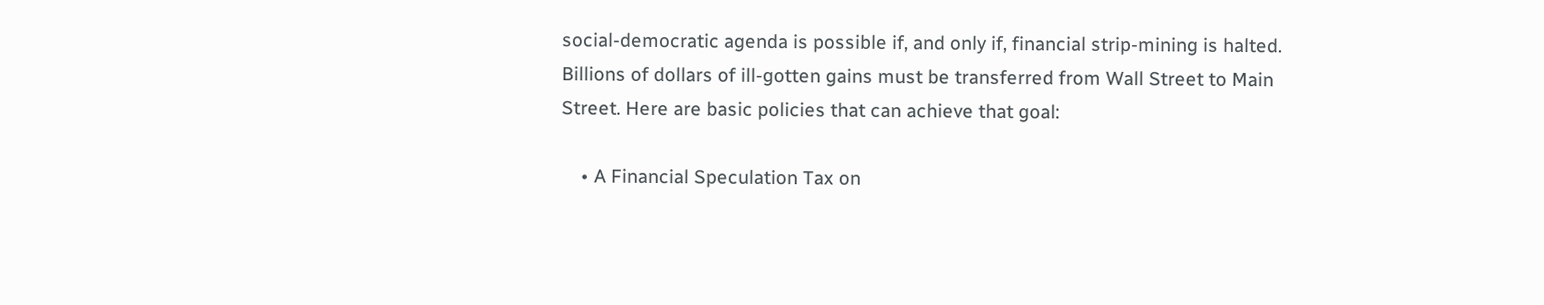social-democratic agenda is possible if, and only if, financial strip-mining is halted. Billions of dollars of ill-gotten gains must be transferred from Wall Street to Main Street. Here are basic policies that can achieve that goal:

    • A Financial Speculation Tax on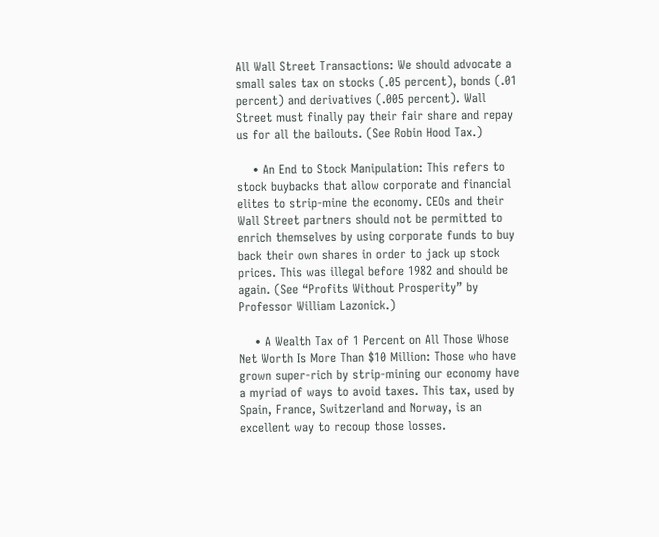All Wall Street Transactions: We should advocate a small sales tax on stocks (.05 percent), bonds (.01 percent) and derivatives (.005 percent). Wall Street must finally pay their fair share and repay us for all the bailouts. (See Robin Hood Tax.)

    • An End to Stock Manipulation: This refers to stock buybacks that allow corporate and financial elites to strip-mine the economy. CEOs and their Wall Street partners should not be permitted to enrich themselves by using corporate funds to buy back their own shares in order to jack up stock prices. This was illegal before 1982 and should be again. (See “Profits Without Prosperity” by Professor William Lazonick.)

    • A Wealth Tax of 1 Percent on All Those Whose Net Worth Is More Than $10 Million: Those who have grown super-rich by strip-mining our economy have a myriad of ways to avoid taxes. This tax, used by Spain, France, Switzerland and Norway, is an excellent way to recoup those losses.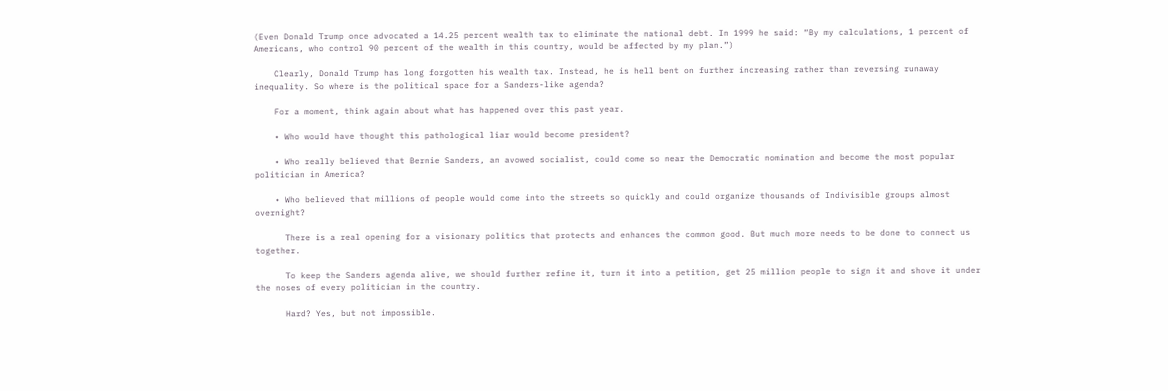(Even Donald Trump once advocated a 14.25 percent wealth tax to eliminate the national debt. In 1999 he said: “By my calculations, 1 percent of Americans, who control 90 percent of the wealth in this country, would be affected by my plan.”)

    Clearly, Donald Trump has long forgotten his wealth tax. Instead, he is hell bent on further increasing rather than reversing runaway inequality. So where is the political space for a Sanders-like agenda?

    For a moment, think again about what has happened over this past year.

    • Who would have thought this pathological liar would become president?

    • Who really believed that Bernie Sanders, an avowed socialist, could come so near the Democratic nomination and become the most popular politician in America?

    • Who believed that millions of people would come into the streets so quickly and could organize thousands of Indivisible groups almost overnight?

      There is a real opening for a visionary politics that protects and enhances the common good. But much more needs to be done to connect us together.

      To keep the Sanders agenda alive, we should further refine it, turn it into a petition, get 25 million people to sign it and shove it under the noses of every politician in the country.

      Hard? Yes, but not impossible.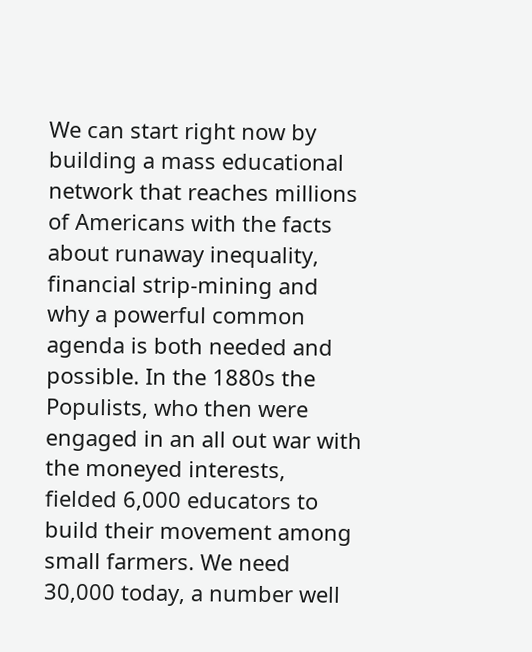We can start right now by building a mass educational network that reaches millions of Americans with the facts about runaway inequality, financial strip-mining and why a powerful common agenda is both needed and possible. In the 1880s the Populists, who then were engaged in an all out war with the moneyed interests, fielded 6,000 educators to build their movement among small farmers. We need 30,000 today, a number well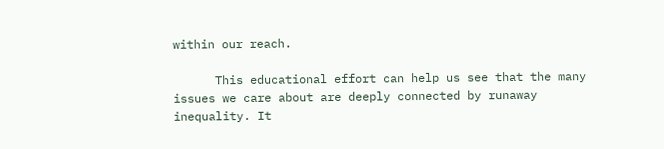within our reach.

      This educational effort can help us see that the many issues we care about are deeply connected by runaway inequality. It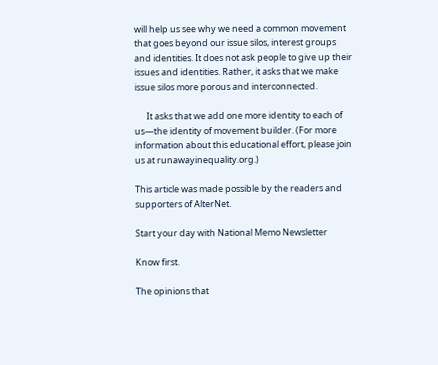will help us see why we need a common movement that goes beyond our issue silos, interest groups and identities. It does not ask people to give up their issues and identities. Rather, it asks that we make issue silos more porous and interconnected.

      It asks that we add one more identity to each of us—the identity of movement builder. (For more information about this educational effort, please join us at runawayinequality.org.)

This article was made possible by the readers and supporters of AlterNet.

Start your day with National Memo Newsletter

Know first.

The opinions that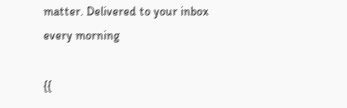matter. Delivered to your inbox every morning

{{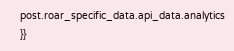post.roar_specific_data.api_data.analytics }}